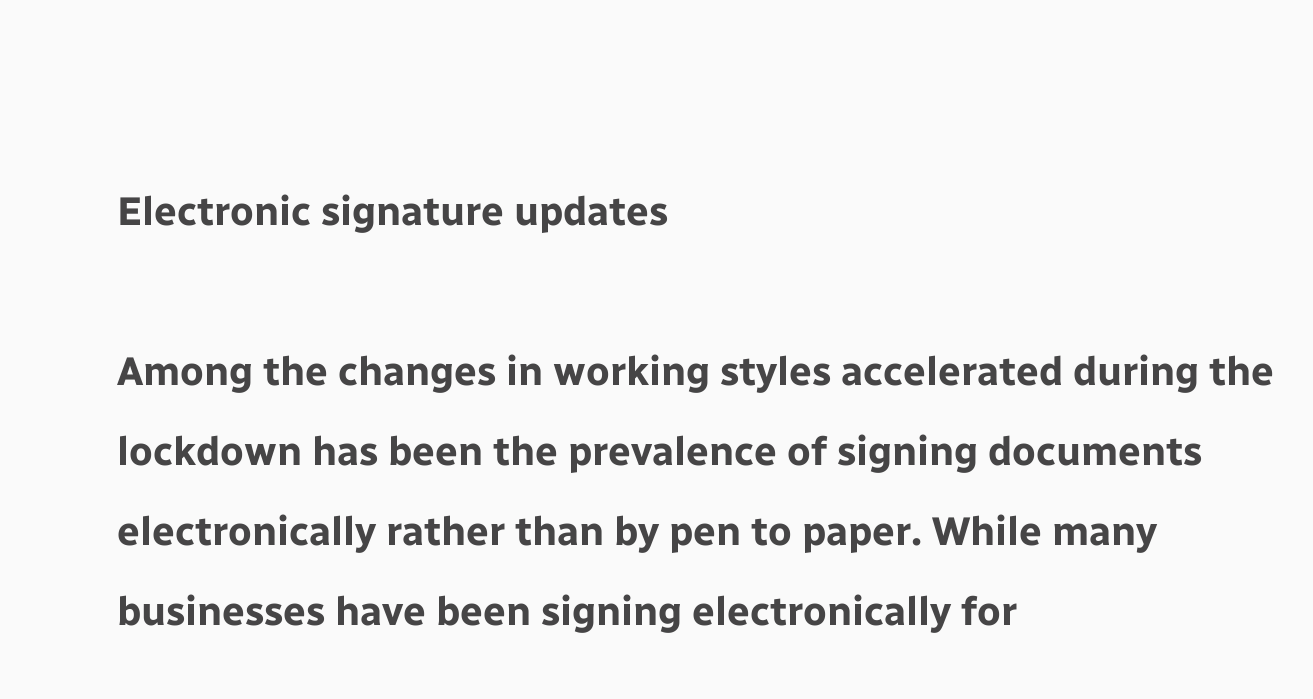Electronic signature updates

Among the changes in working styles accelerated during the lockdown has been the prevalence of signing documents electronically rather than by pen to paper. While many businesses have been signing electronically for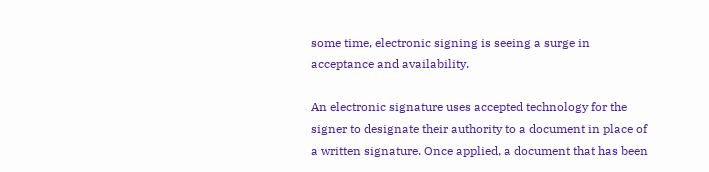some time, electronic signing is seeing a surge in acceptance and availability.

An electronic signature uses accepted technology for the signer to designate their authority to a document in place of a written signature. Once applied, a document that has been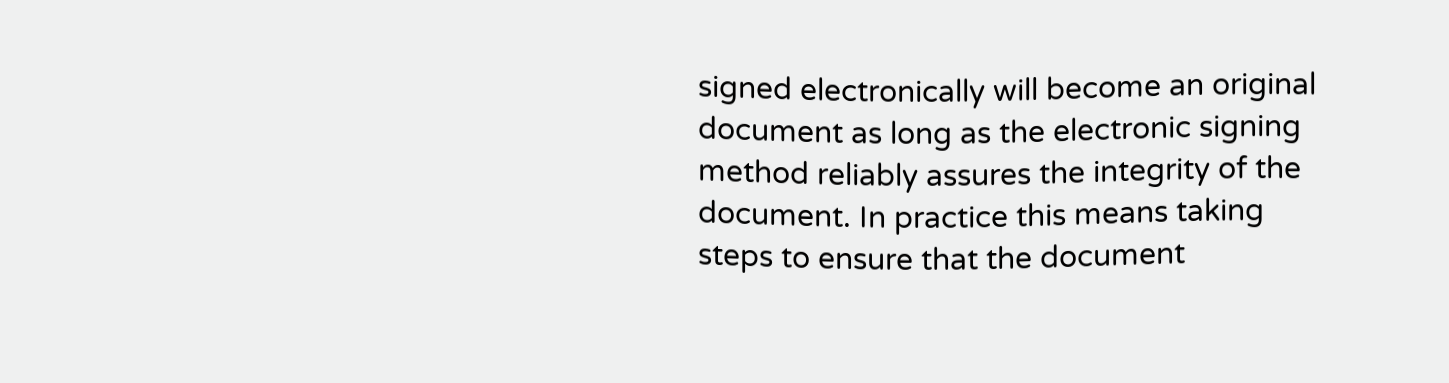signed electronically will become an original document as long as the electronic signing method reliably assures the integrity of the document. In practice this means taking steps to ensure that the document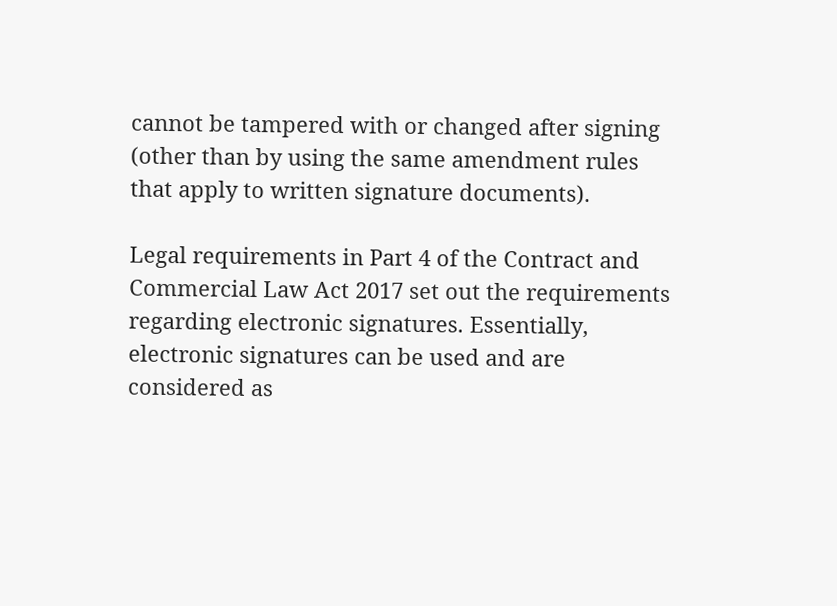cannot be tampered with or changed after signing (other than by using the same amendment rules that apply to written signature documents).

Legal requirements in Part 4 of the Contract and Commercial Law Act 2017 set out the requirements regarding electronic signatures. Essentially, electronic signatures can be used and are considered as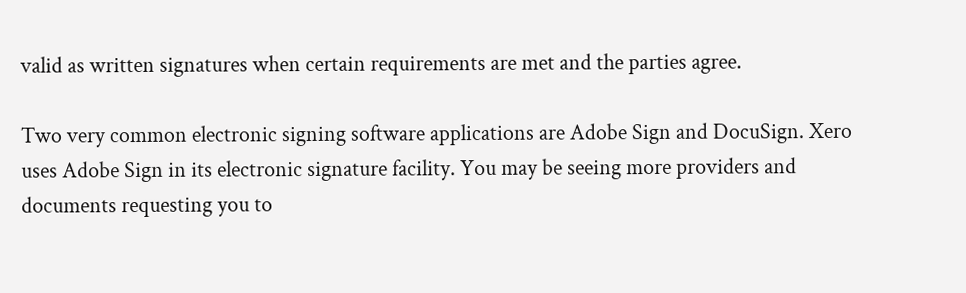valid as written signatures when certain requirements are met and the parties agree.

Two very common electronic signing software applications are Adobe Sign and DocuSign. Xero uses Adobe Sign in its electronic signature facility. You may be seeing more providers and documents requesting you to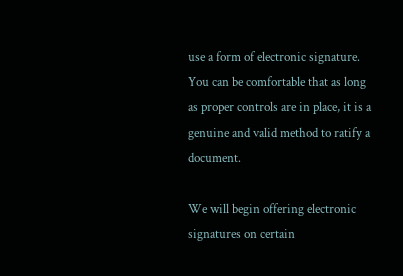use a form of electronic signature. You can be comfortable that as long as proper controls are in place, it is a genuine and valid method to ratify a document.

We will begin offering electronic signatures on certain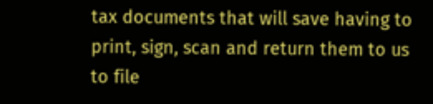tax documents that will save having to print, sign, scan and return them to us to file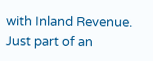with Inland Revenue. Just part of an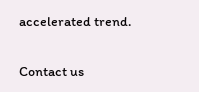accelerated trend.

Contact us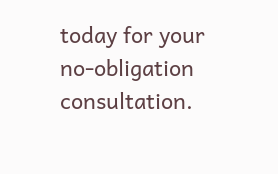today for your no-obligation consultation.